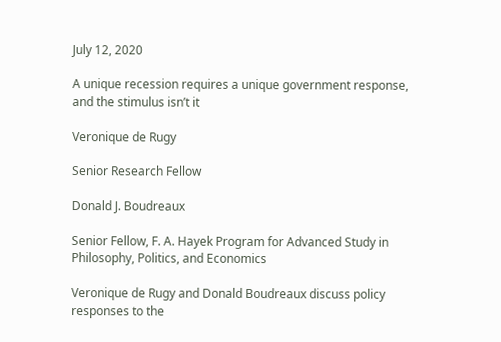July 12, 2020

A unique recession requires a unique government response, and the stimulus isn’t it

Veronique de Rugy

Senior Research Fellow

Donald J. Boudreaux

Senior Fellow, F. A. Hayek Program for Advanced Study in Philosophy, Politics, and Economics

Veronique de Rugy and Donald Boudreaux discuss policy responses to the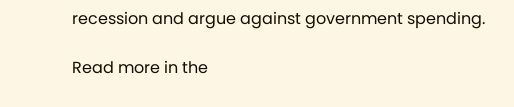recession and argue against government spending.

Read more in the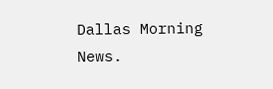Dallas Morning News.